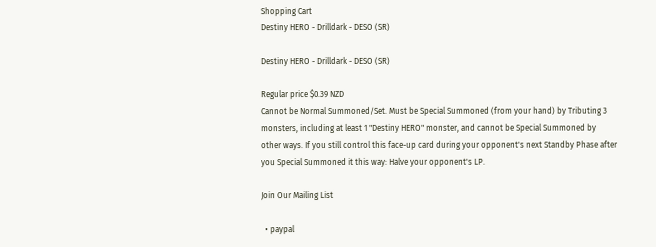Shopping Cart
Destiny HERO - Drilldark - DESO (SR)

Destiny HERO - Drilldark - DESO (SR)

Regular price $0.39 NZD
Cannot be Normal Summoned/Set. Must be Special Summoned (from your hand) by Tributing 3 monsters, including at least 1 "Destiny HERO" monster, and cannot be Special Summoned by other ways. If you still control this face-up card during your opponent's next Standby Phase after you Special Summoned it this way: Halve your opponent's LP.

Join Our Mailing List

  • paypal